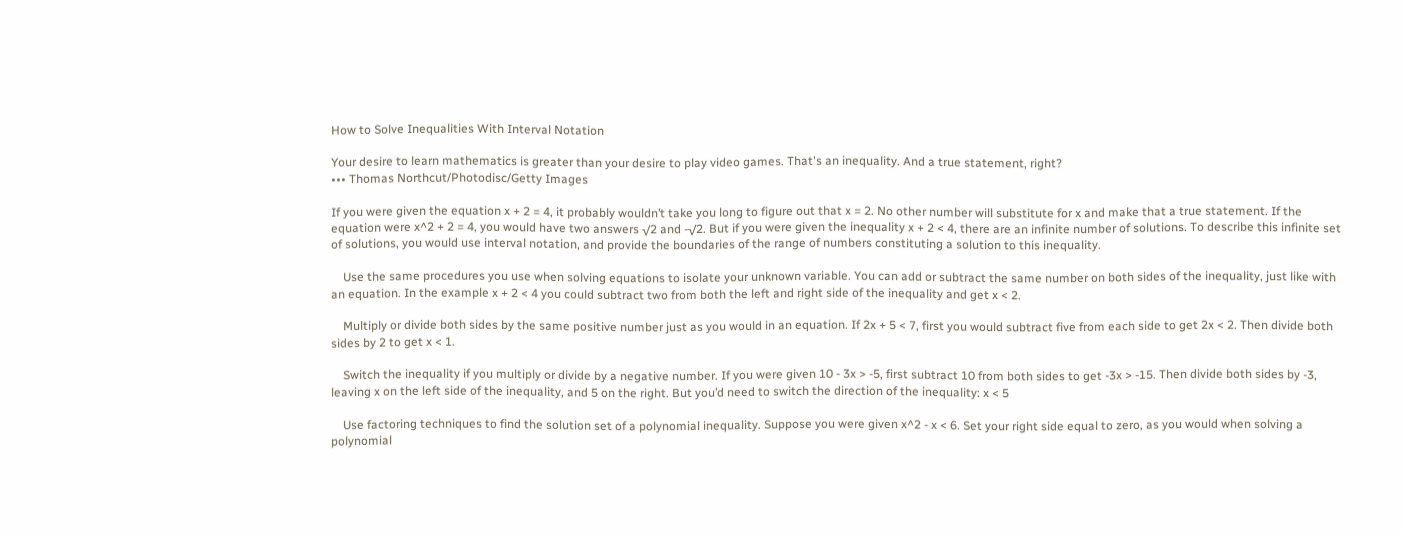How to Solve Inequalities With Interval Notation

Your desire to learn mathematics is greater than your desire to play video games. That's an inequality. And a true statement, right?
••• Thomas Northcut/Photodisc/Getty Images

If you were given the equation x + 2 = 4, it probably wouldn’t take you long to figure out that x = 2. No other number will substitute for x and make that a true statement. If the equation were x^2 + 2 = 4, you would have two answers √2 and -√2. But if you were given the inequality x + 2 < 4, there are an infinite number of solutions. To describe this infinite set of solutions, you would use interval notation, and provide the boundaries of the range of numbers constituting a solution to this inequality.

    Use the same procedures you use when solving equations to isolate your unknown variable. You can add or subtract the same number on both sides of the inequality, just like with an equation. In the example x + 2 < 4 you could subtract two from both the left and right side of the inequality and get x < 2.

    Multiply or divide both sides by the same positive number just as you would in an equation. If 2x + 5 < 7, first you would subtract five from each side to get 2x < 2. Then divide both sides by 2 to get x < 1.

    Switch the inequality if you multiply or divide by a negative number. If you were given 10 - 3x > -5, first subtract 10 from both sides to get -3x > -15. Then divide both sides by -3, leaving x on the left side of the inequality, and 5 on the right. But you’d need to switch the direction of the inequality: x < 5

    Use factoring techniques to find the solution set of a polynomial inequality. Suppose you were given x^2 - x < 6. Set your right side equal to zero, as you would when solving a polynomial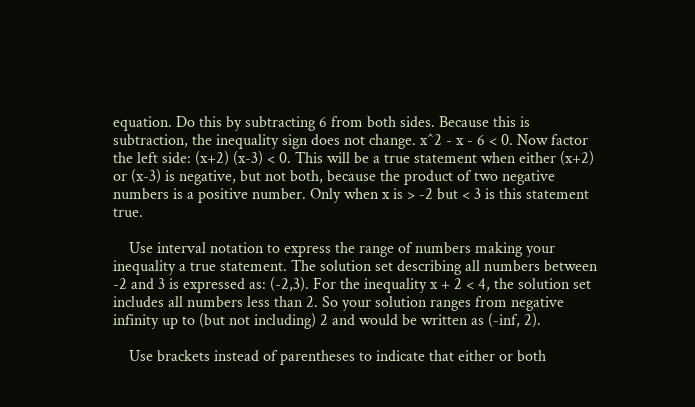equation. Do this by subtracting 6 from both sides. Because this is subtraction, the inequality sign does not change. x^2 - x - 6 < 0. Now factor the left side: (x+2) (x-3) < 0. This will be a true statement when either (x+2) or (x-3) is negative, but not both, because the product of two negative numbers is a positive number. Only when x is > -2 but < 3 is this statement true.

    Use interval notation to express the range of numbers making your inequality a true statement. The solution set describing all numbers between -2 and 3 is expressed as: (-2,3). For the inequality x + 2 < 4, the solution set includes all numbers less than 2. So your solution ranges from negative infinity up to (but not including) 2 and would be written as (-inf, 2).

    Use brackets instead of parentheses to indicate that either or both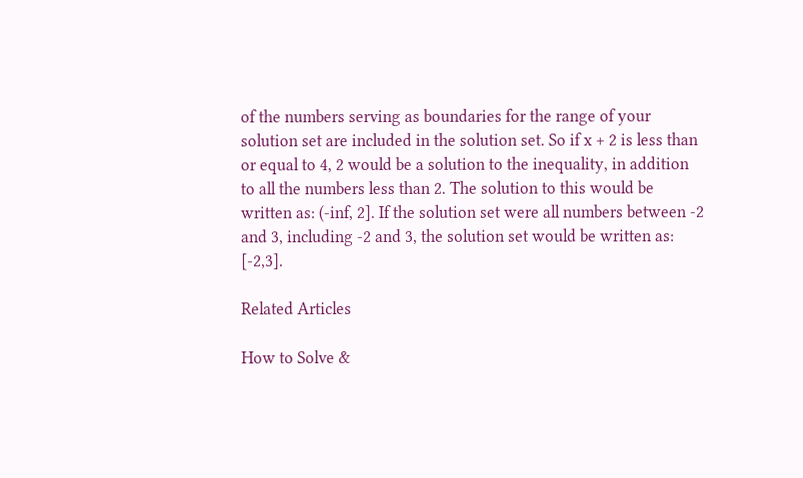of the numbers serving as boundaries for the range of your solution set are included in the solution set. So if x + 2 is less than or equal to 4, 2 would be a solution to the inequality, in addition to all the numbers less than 2. The solution to this would be written as: (-inf, 2]. If the solution set were all numbers between -2 and 3, including -2 and 3, the solution set would be written as: [-2,3].

Related Articles

How to Solve &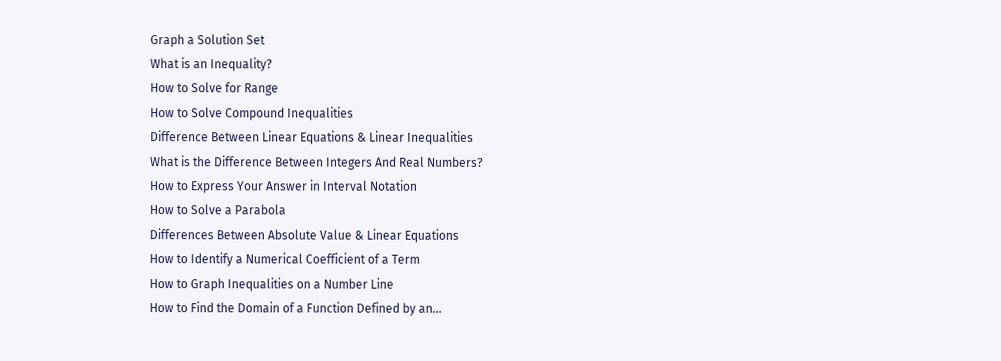Graph a Solution Set
What is an Inequality?
How to Solve for Range
How to Solve Compound Inequalities
Difference Between Linear Equations & Linear Inequalities
What is the Difference Between Integers And Real Numbers?
How to Express Your Answer in Interval Notation
How to Solve a Parabola
Differences Between Absolute Value & Linear Equations
How to Identify a Numerical Coefficient of a Term
How to Graph Inequalities on a Number Line
How to Find the Domain of a Function Defined by an...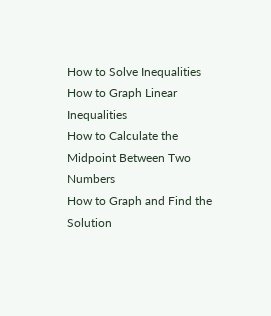How to Solve Inequalities
How to Graph Linear Inequalities
How to Calculate the Midpoint Between Two Numbers
How to Graph and Find the Solution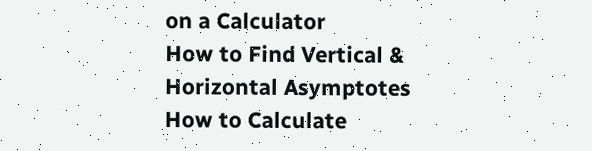on a Calculator
How to Find Vertical & Horizontal Asymptotes
How to Calculate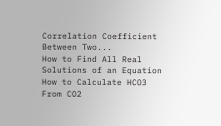Correlation Coefficient Between Two...
How to Find All Real Solutions of an Equation
How to Calculate HCO3 From CO2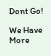Dont Go!

We Have More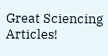Great Sciencing Articles!